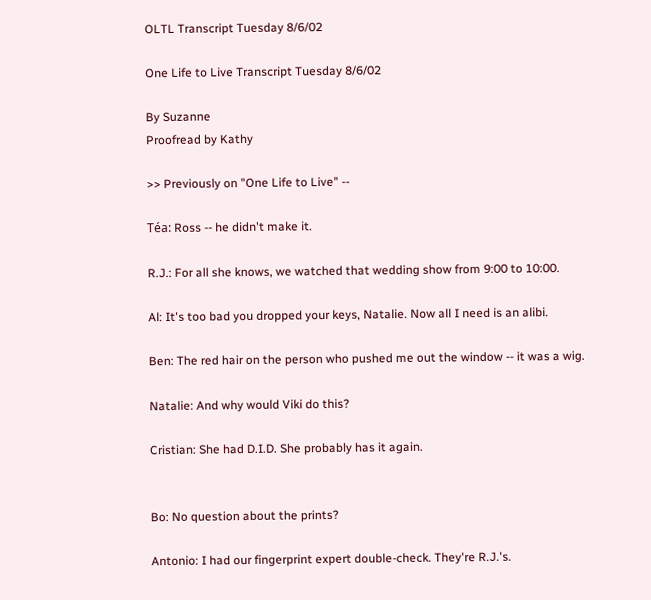OLTL Transcript Tuesday 8/6/02

One Life to Live Transcript Tuesday 8/6/02

By Suzanne
Proofread by Kathy

>> Previously on "One Life to Live" --

Téa: Ross -- he didn't make it.

R.J.: For all she knows, we watched that wedding show from 9:00 to 10:00.

Al: It's too bad you dropped your keys, Natalie. Now all I need is an alibi.

Ben: The red hair on the person who pushed me out the window -- it was a wig.

Natalie: And why would Viki do this?

Cristian: She had D.I.D. She probably has it again.


Bo: No question about the prints?

Antonio: I had our fingerprint expert double-check. They're R.J.'s.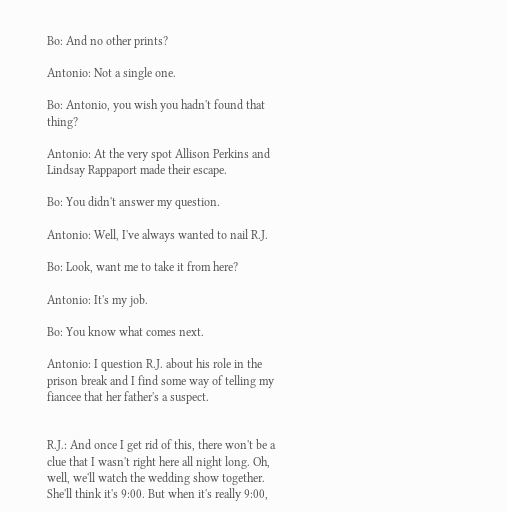Bo: And no other prints?

Antonio: Not a single one.

Bo: Antonio, you wish you hadn't found that thing?

Antonio: At the very spot Allison Perkins and Lindsay Rappaport made their escape.

Bo: You didn't answer my question.

Antonio: Well, I've always wanted to nail R.J.

Bo: Look, want me to take it from here?

Antonio: It's my job.

Bo: You know what comes next.

Antonio: I question R.J. about his role in the prison break and I find some way of telling my fiancee that her father's a suspect.


R.J.: And once I get rid of this, there won't be a clue that I wasn't right here all night long. Oh, well, we'll watch the wedding show together. She'll think it's 9:00. But when it's really 9:00,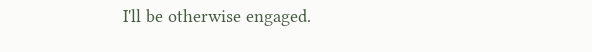I'll be otherwise engaged.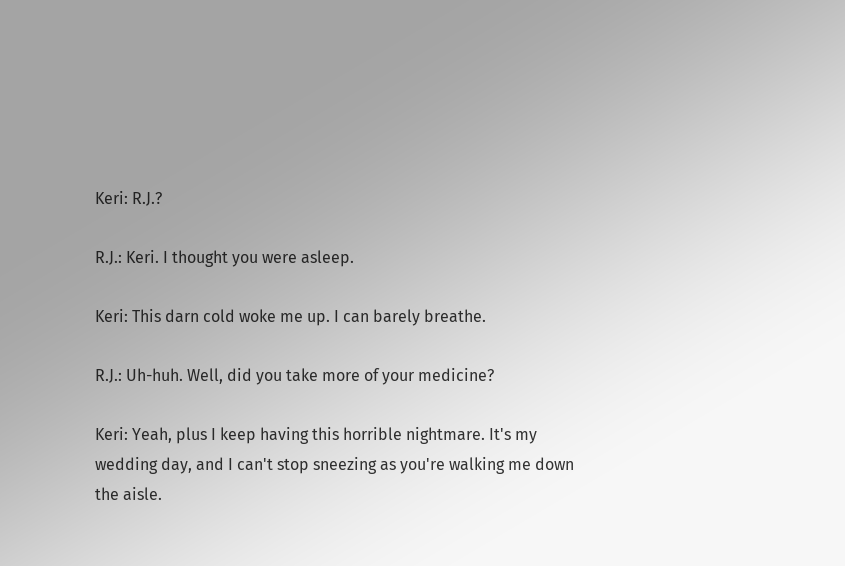Keri: R.J.?

R.J.: Keri. I thought you were asleep.

Keri: This darn cold woke me up. I can barely breathe.

R.J.: Uh-huh. Well, did you take more of your medicine?

Keri: Yeah, plus I keep having this horrible nightmare. It's my wedding day, and I can't stop sneezing as you're walking me down the aisle.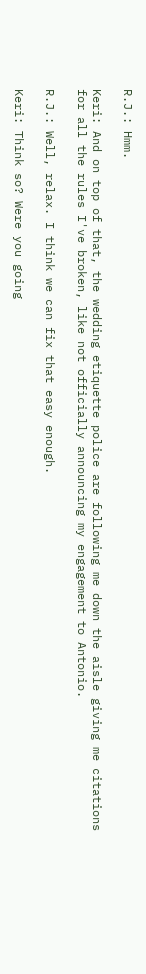R.J.: Hmm.

Keri: And on top of that, the wedding etiquette police are following me down the aisle giving me citations for all the rules I've broken, like not officially announcing my engagement to Antonio.

R.J.: Well, relax. I think we can fix that easy enough.

Keri: Think so? Were you going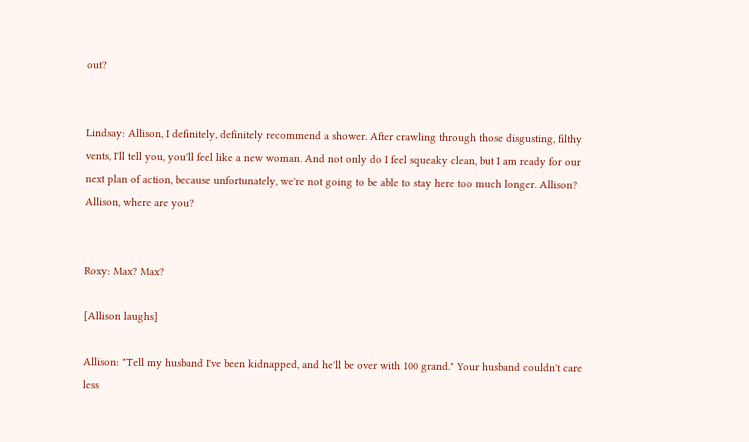out?


Lindsay: Allison, I definitely, definitely recommend a shower. After crawling through those disgusting, filthy vents, I'll tell you, you'll feel like a new woman. And not only do I feel squeaky clean, but I am ready for our next plan of action, because unfortunately, we're not going to be able to stay here too much longer. Allison? Allison, where are you?


Roxy: Max? Max?

[Allison laughs]

Allison: "Tell my husband I've been kidnapped, and he'll be over with 100 grand." Your husband couldn't care less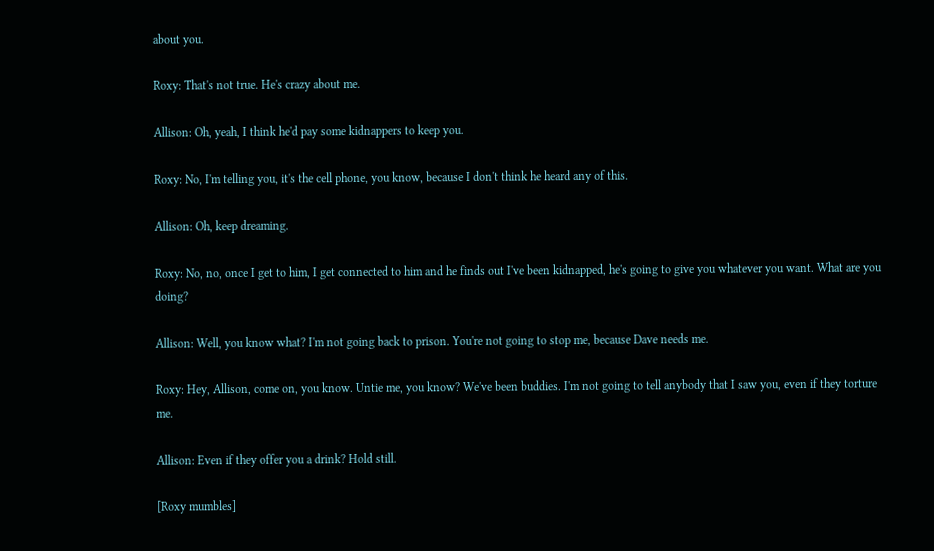about you.

Roxy: That's not true. He's crazy about me.

Allison: Oh, yeah, I think he'd pay some kidnappers to keep you.

Roxy: No, I'm telling you, it's the cell phone, you know, because I don't think he heard any of this.

Allison: Oh, keep dreaming.

Roxy: No, no, once I get to him, I get connected to him and he finds out I've been kidnapped, he's going to give you whatever you want. What are you doing?

Allison: Well, you know what? I'm not going back to prison. You're not going to stop me, because Dave needs me.

Roxy: Hey, Allison, come on, you know. Untie me, you know? We've been buddies. I'm not going to tell anybody that I saw you, even if they torture me.

Allison: Even if they offer you a drink? Hold still.

[Roxy mumbles]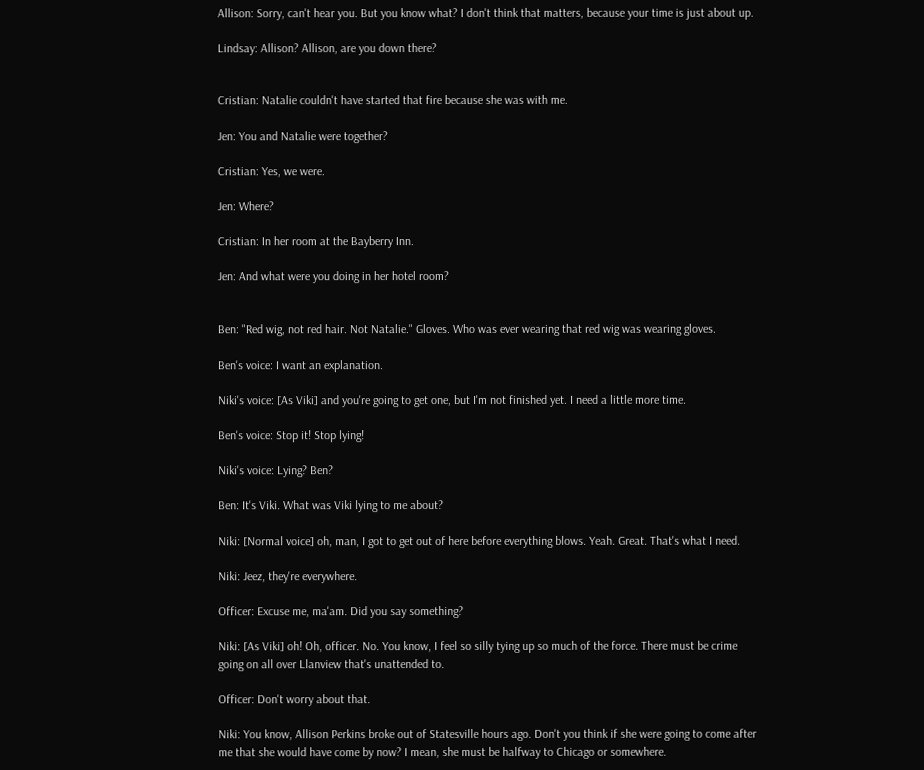Allison: Sorry, can't hear you. But you know what? I don't think that matters, because your time is just about up.

Lindsay: Allison? Allison, are you down there?


Cristian: Natalie couldn't have started that fire because she was with me.

Jen: You and Natalie were together?

Cristian: Yes, we were.

Jen: Where?

Cristian: In her room at the Bayberry Inn.

Jen: And what were you doing in her hotel room?


Ben: "Red wig, not red hair. Not Natalie." Gloves. Who was ever wearing that red wig was wearing gloves.

Ben's voice: I want an explanation.

Niki's voice: [As Viki] and you're going to get one, but I'm not finished yet. I need a little more time.

Ben's voice: Stop it! Stop lying!

Niki's voice: Lying? Ben?

Ben: It's Viki. What was Viki lying to me about?

Niki: [Normal voice] oh, man, I got to get out of here before everything blows. Yeah. Great. That's what I need.

Niki: Jeez, they're everywhere.

Officer: Excuse me, ma'am. Did you say something?

Niki: [As Viki] oh! Oh, officer. No. You know, I feel so silly tying up so much of the force. There must be crime going on all over Llanview that's unattended to.

Officer: Don't worry about that.

Niki: You know, Allison Perkins broke out of Statesville hours ago. Don't you think if she were going to come after me that she would have come by now? I mean, she must be halfway to Chicago or somewhere.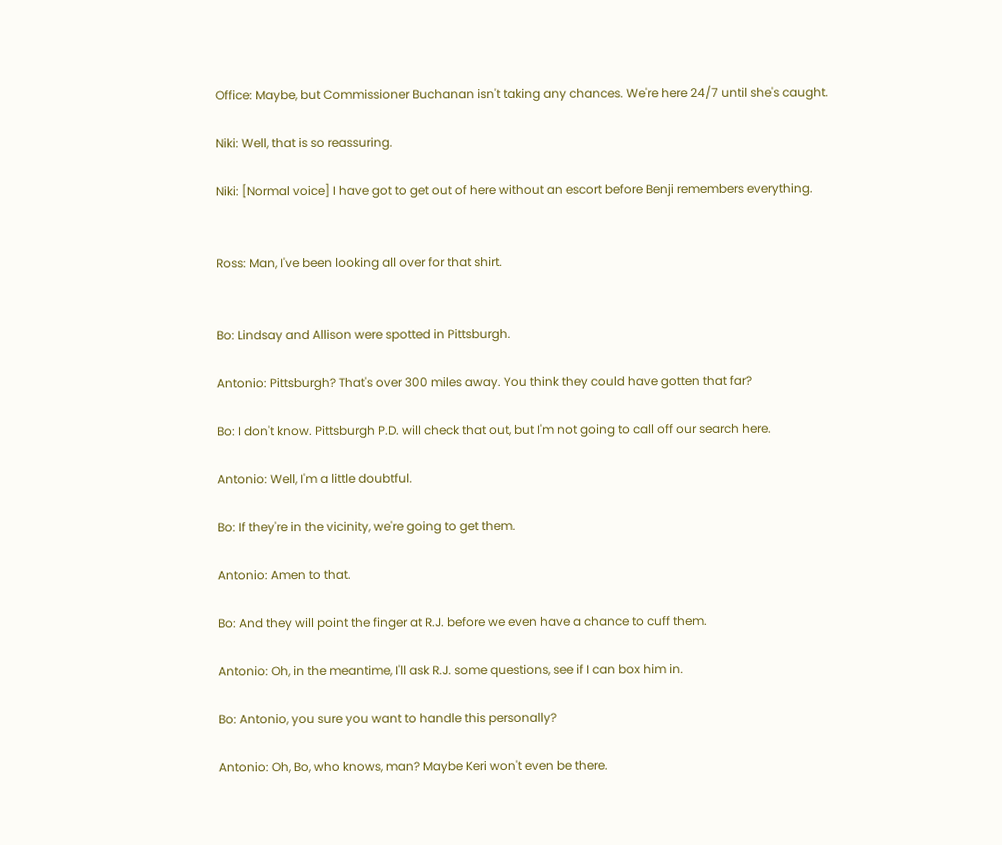Office: Maybe, but Commissioner Buchanan isn't taking any chances. We're here 24/7 until she's caught.

Niki: Well, that is so reassuring.

Niki: [Normal voice] I have got to get out of here without an escort before Benji remembers everything.


Ross: Man, I've been looking all over for that shirt.


Bo: Lindsay and Allison were spotted in Pittsburgh.

Antonio: Pittsburgh? That's over 300 miles away. You think they could have gotten that far?

Bo: I don't know. Pittsburgh P.D. will check that out, but I'm not going to call off our search here.

Antonio: Well, I'm a little doubtful.

Bo: If they're in the vicinity, we're going to get them.

Antonio: Amen to that.

Bo: And they will point the finger at R.J. before we even have a chance to cuff them.

Antonio: Oh, in the meantime, I'll ask R.J. some questions, see if I can box him in.

Bo: Antonio, you sure you want to handle this personally?

Antonio: Oh, Bo, who knows, man? Maybe Keri won't even be there.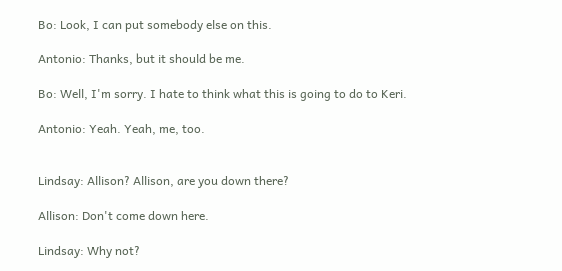Bo: Look, I can put somebody else on this.

Antonio: Thanks, but it should be me.

Bo: Well, I'm sorry. I hate to think what this is going to do to Keri.

Antonio: Yeah. Yeah, me, too.


Lindsay: Allison? Allison, are you down there?

Allison: Don't come down here.

Lindsay: Why not?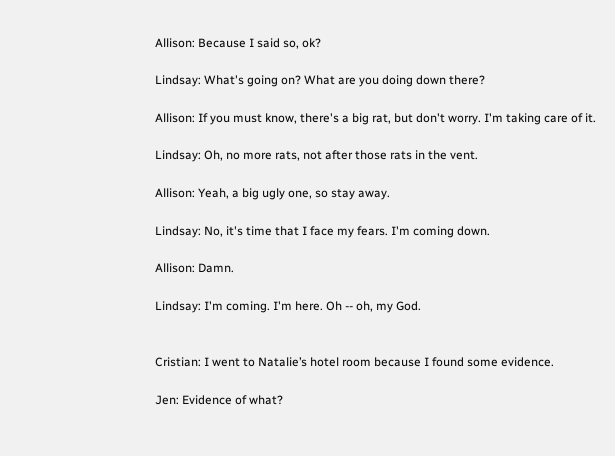Allison: Because I said so, ok?

Lindsay: What's going on? What are you doing down there?

Allison: If you must know, there's a big rat, but don't worry. I'm taking care of it.

Lindsay: Oh, no more rats, not after those rats in the vent.

Allison: Yeah, a big ugly one, so stay away.

Lindsay: No, it's time that I face my fears. I'm coming down.

Allison: Damn.

Lindsay: I'm coming. I'm here. Oh -- oh, my God.


Cristian: I went to Natalie’s hotel room because I found some evidence.

Jen: Evidence of what?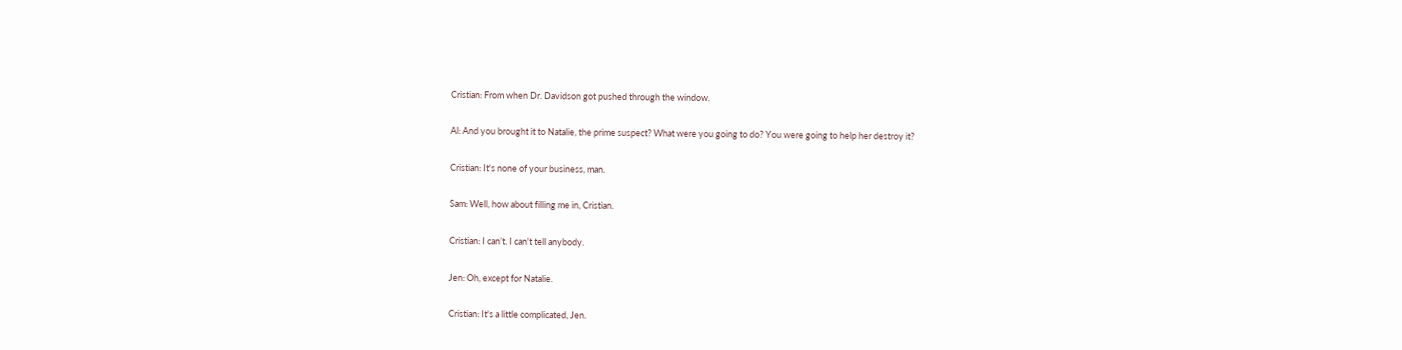Cristian: From when Dr. Davidson got pushed through the window.

Al: And you brought it to Natalie, the prime suspect? What were you going to do? You were going to help her destroy it?

Cristian: It's none of your business, man.

Sam: Well, how about filling me in, Cristian.

Cristian: I can’t. I can't tell anybody.

Jen: Oh, except for Natalie.

Cristian: It's a little complicated, Jen.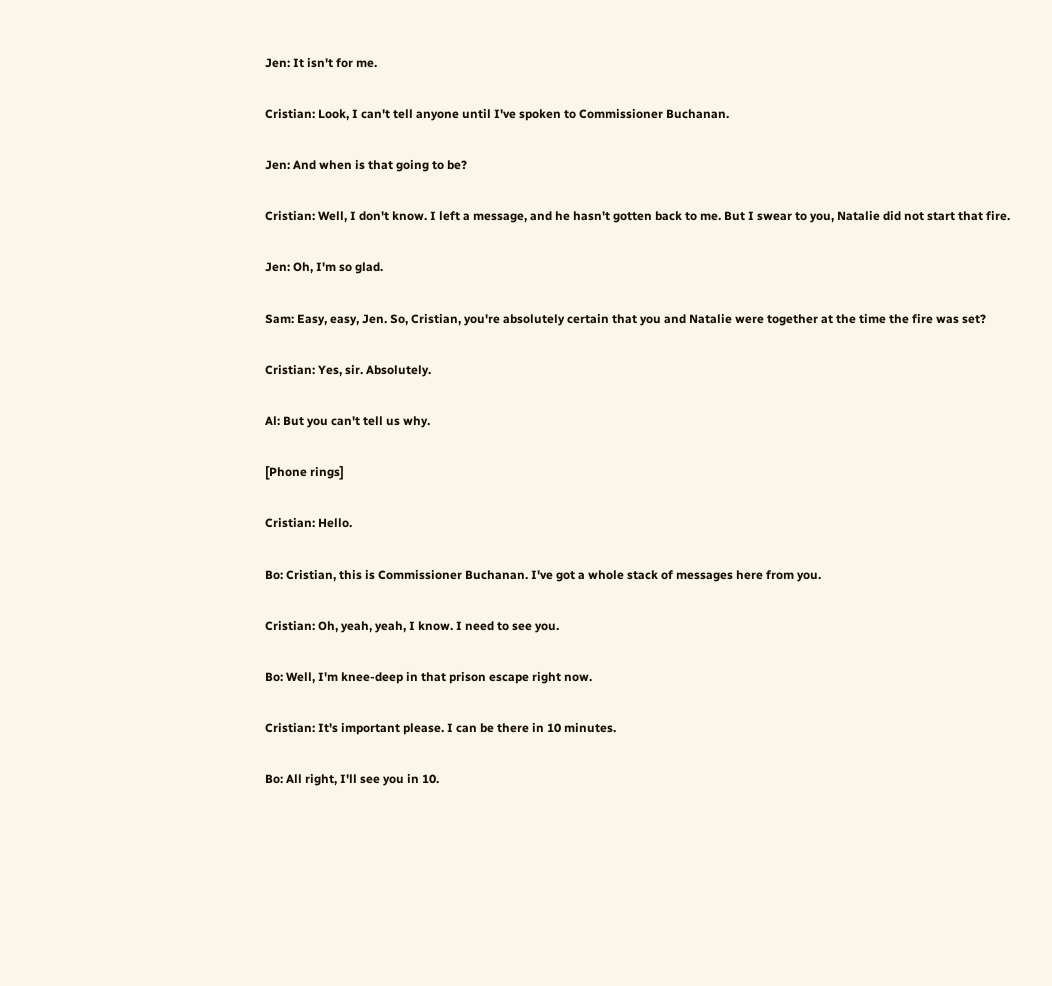Jen: It isn't for me.

Cristian: Look, I can't tell anyone until I've spoken to Commissioner Buchanan.

Jen: And when is that going to be?

Cristian: Well, I don't know. I left a message, and he hasn't gotten back to me. But I swear to you, Natalie did not start that fire.

Jen: Oh, I'm so glad.

Sam: Easy, easy, Jen. So, Cristian, you're absolutely certain that you and Natalie were together at the time the fire was set?

Cristian: Yes, sir. Absolutely.

Al: But you can't tell us why.

[Phone rings]

Cristian: Hello.

Bo: Cristian, this is Commissioner Buchanan. I've got a whole stack of messages here from you.

Cristian: Oh, yeah, yeah, I know. I need to see you.

Bo: Well, I'm knee-deep in that prison escape right now.

Cristian: It's important please. I can be there in 10 minutes.

Bo: All right, I'll see you in 10.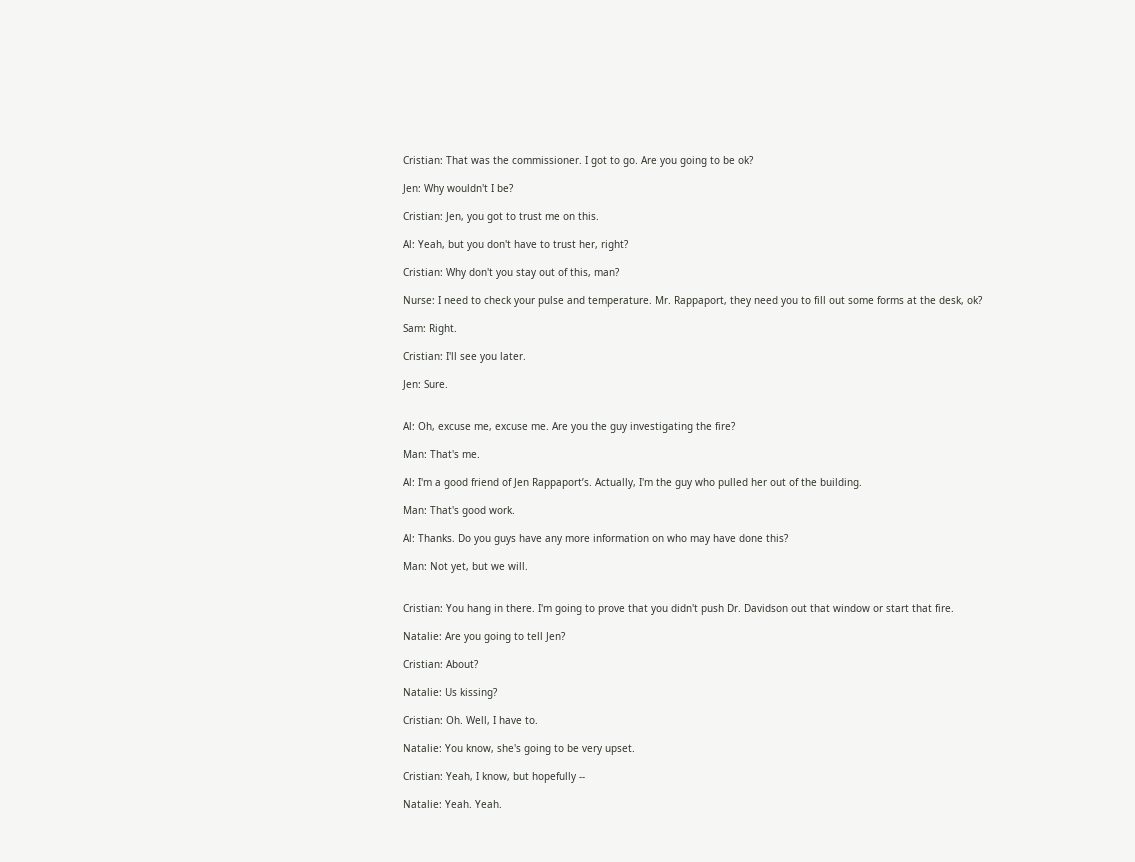Cristian: That was the commissioner. I got to go. Are you going to be ok?

Jen: Why wouldn't I be?

Cristian: Jen, you got to trust me on this.

Al: Yeah, but you don't have to trust her, right?

Cristian: Why don't you stay out of this, man?

Nurse: I need to check your pulse and temperature. Mr. Rappaport, they need you to fill out some forms at the desk, ok?

Sam: Right.

Cristian: I'll see you later.

Jen: Sure.


Al: Oh, excuse me, excuse me. Are you the guy investigating the fire?

Man: That's me.

Al: I'm a good friend of Jen Rappaport’s. Actually, I'm the guy who pulled her out of the building.

Man: That's good work.

Al: Thanks. Do you guys have any more information on who may have done this?

Man: Not yet, but we will.


Cristian: You hang in there. I'm going to prove that you didn't push Dr. Davidson out that window or start that fire.

Natalie: Are you going to tell Jen?

Cristian: About?

Natalie: Us kissing?

Cristian: Oh. Well, I have to.

Natalie: You know, she's going to be very upset.

Cristian: Yeah, I know, but hopefully --

Natalie: Yeah. Yeah.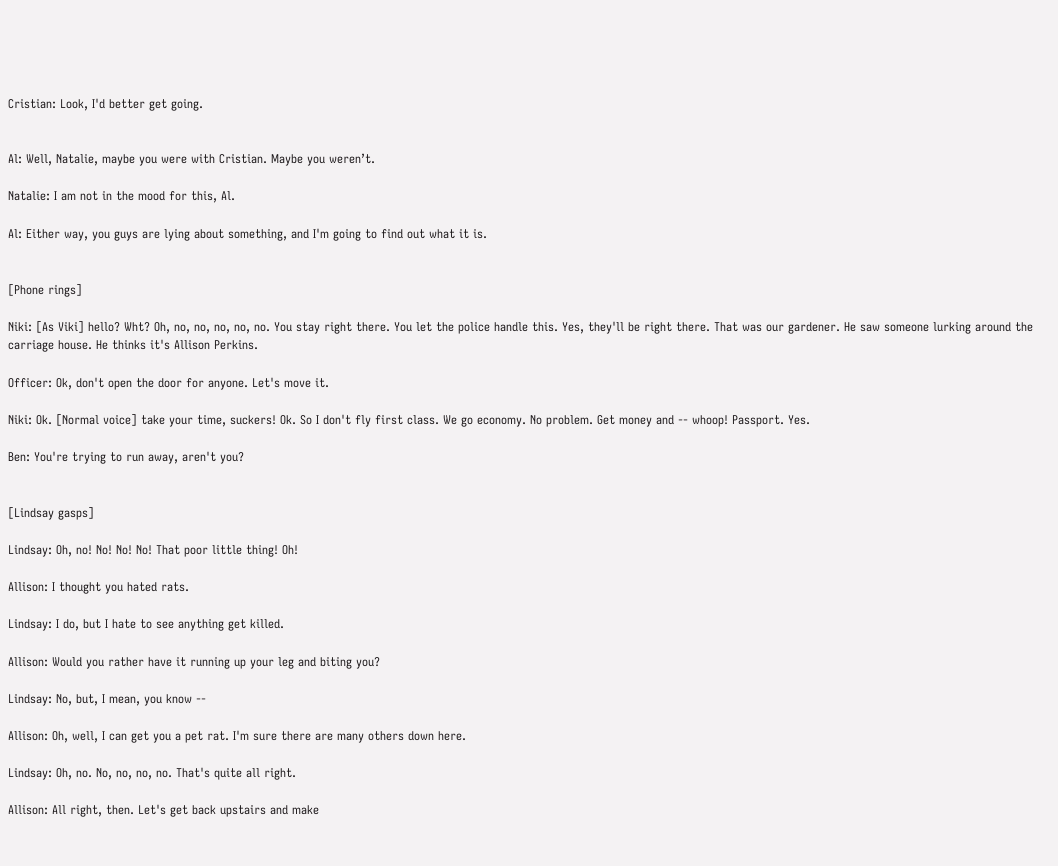Cristian: Look, I'd better get going.


Al: Well, Natalie, maybe you were with Cristian. Maybe you weren’t.

Natalie: I am not in the mood for this, Al.

Al: Either way, you guys are lying about something, and I'm going to find out what it is.


[Phone rings]

Niki: [As Viki] hello? Wht? Oh, no, no, no, no, no. You stay right there. You let the police handle this. Yes, they'll be right there. That was our gardener. He saw someone lurking around the carriage house. He thinks it's Allison Perkins.

Officer: Ok, don't open the door for anyone. Let's move it.

Niki: Ok. [Normal voice] take your time, suckers! Ok. So I don't fly first class. We go economy. No problem. Get money and -- whoop! Passport. Yes.

Ben: You're trying to run away, aren't you?


[Lindsay gasps]

Lindsay: Oh, no! No! No! No! That poor little thing! Oh!

Allison: I thought you hated rats.

Lindsay: I do, but I hate to see anything get killed.

Allison: Would you rather have it running up your leg and biting you?

Lindsay: No, but, I mean, you know --

Allison: Oh, well, I can get you a pet rat. I'm sure there are many others down here.

Lindsay: Oh, no. No, no, no, no. That's quite all right.

Allison: All right, then. Let's get back upstairs and make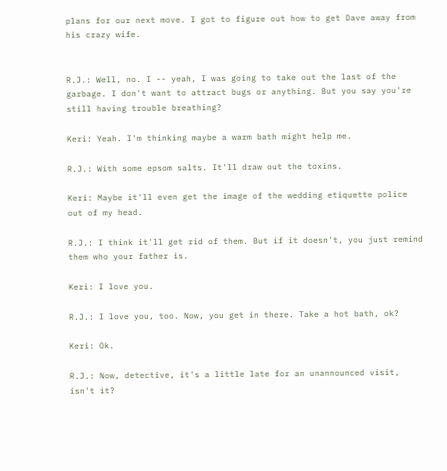plans for our next move. I got to figure out how to get Dave away from his crazy wife.


R.J.: Well, no. I -- yeah, I was going to take out the last of the garbage. I don't want to attract bugs or anything. But you say you're still having trouble breathing?

Keri: Yeah. I'm thinking maybe a warm bath might help me.

R.J.: With some epsom salts. It'll draw out the toxins.

Keri: Maybe it'll even get the image of the wedding etiquette police out of my head.

R.J.: I think it'll get rid of them. But if it doesn't, you just remind them who your father is.

Keri: I love you.

R.J.: I love you, too. Now, you get in there. Take a hot bath, ok?

Keri: Ok.

R.J.: Now, detective, it's a little late for an unannounced visit, isn't it?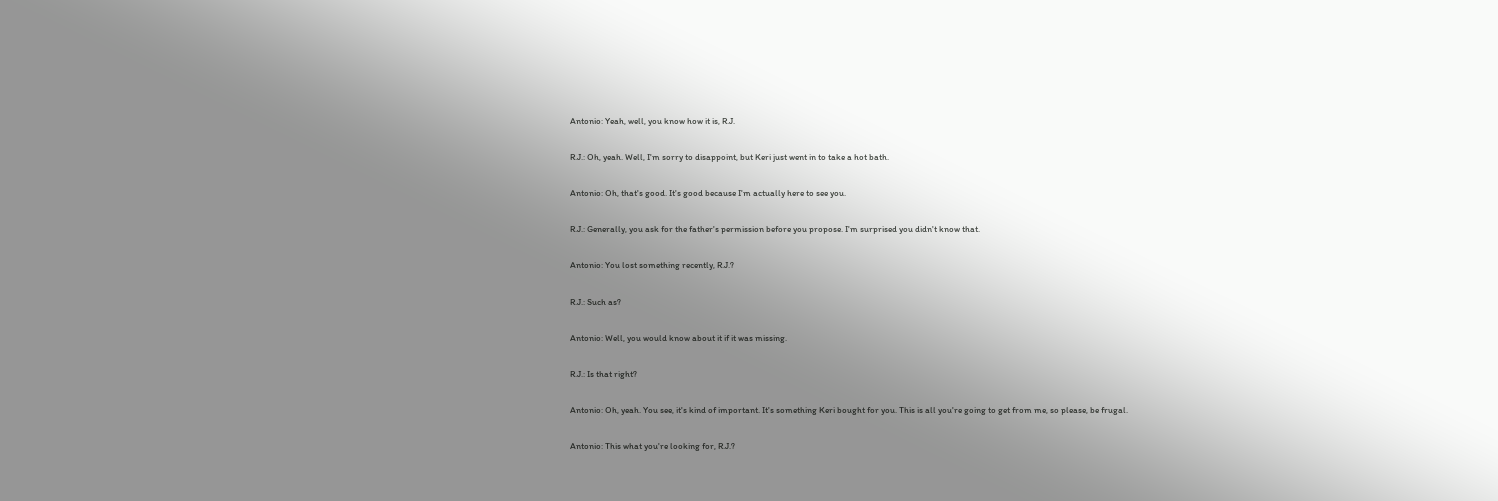Antonio: Yeah, well, you know how it is, R.J.

R.J.: Oh, yeah. Well, I'm sorry to disappoint, but Keri just went in to take a hot bath.

Antonio: Oh, that's good. It's good because I'm actually here to see you.

R.J.: Generally, you ask for the father's permission before you propose. I'm surprised you didn't know that.

Antonio: You lost something recently, R.J.?

R.J.: Such as?

Antonio: Well, you would know about it if it was missing.

R.J.: Is that right?

Antonio: Oh, yeah. You see, it's kind of important. It's something Keri bought for you. This is all you're going to get from me, so please, be frugal.

Antonio: This what you're looking for, R.J.?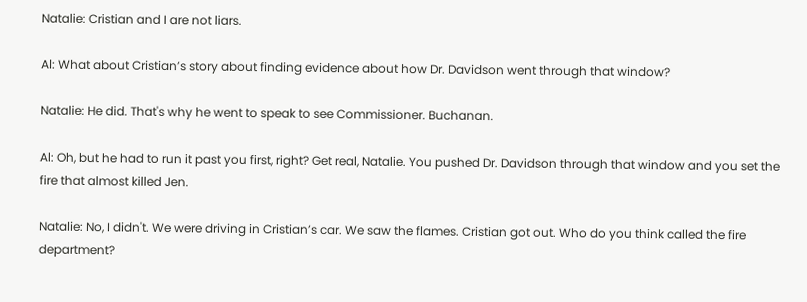Natalie: Cristian and I are not liars.

Al: What about Cristian’s story about finding evidence about how Dr. Davidson went through that window?

Natalie: He did. That's why he went to speak to see Commissioner. Buchanan.

Al: Oh, but he had to run it past you first, right? Get real, Natalie. You pushed Dr. Davidson through that window and you set the fire that almost killed Jen.

Natalie: No, I didn't. We were driving in Cristian’s car. We saw the flames. Cristian got out. Who do you think called the fire department?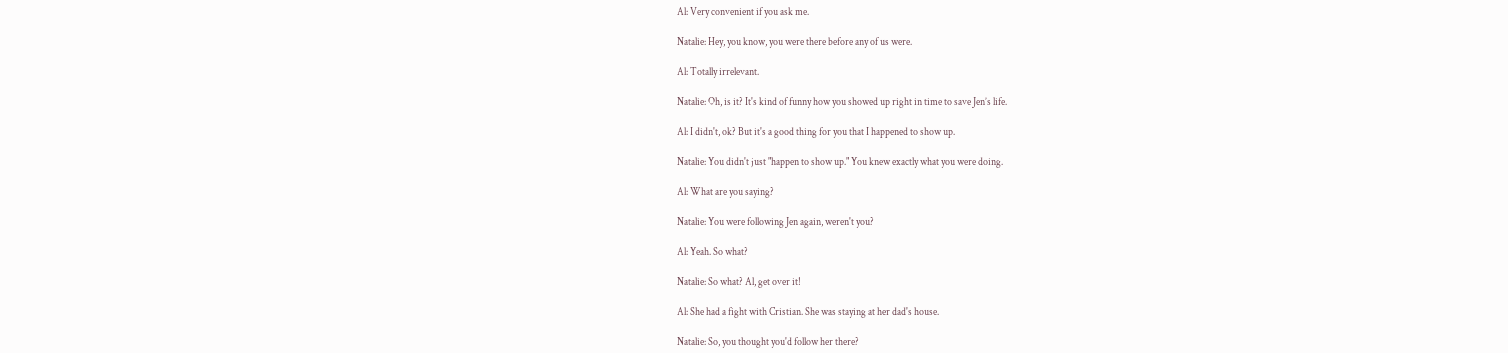Al: Very convenient if you ask me.

Natalie: Hey, you know, you were there before any of us were.

Al: Totally irrelevant.

Natalie: Oh, is it? It's kind of funny how you showed up right in time to save Jen’s life.

Al: I didn't, ok? But it's a good thing for you that I happened to show up.

Natalie: You didn't just "happen to show up." You knew exactly what you were doing.

Al: What are you saying?

Natalie: You were following Jen again, weren't you?

Al: Yeah. So what?

Natalie: So what? Al, get over it!

Al: She had a fight with Cristian. She was staying at her dad's house.

Natalie: So, you thought you'd follow her there?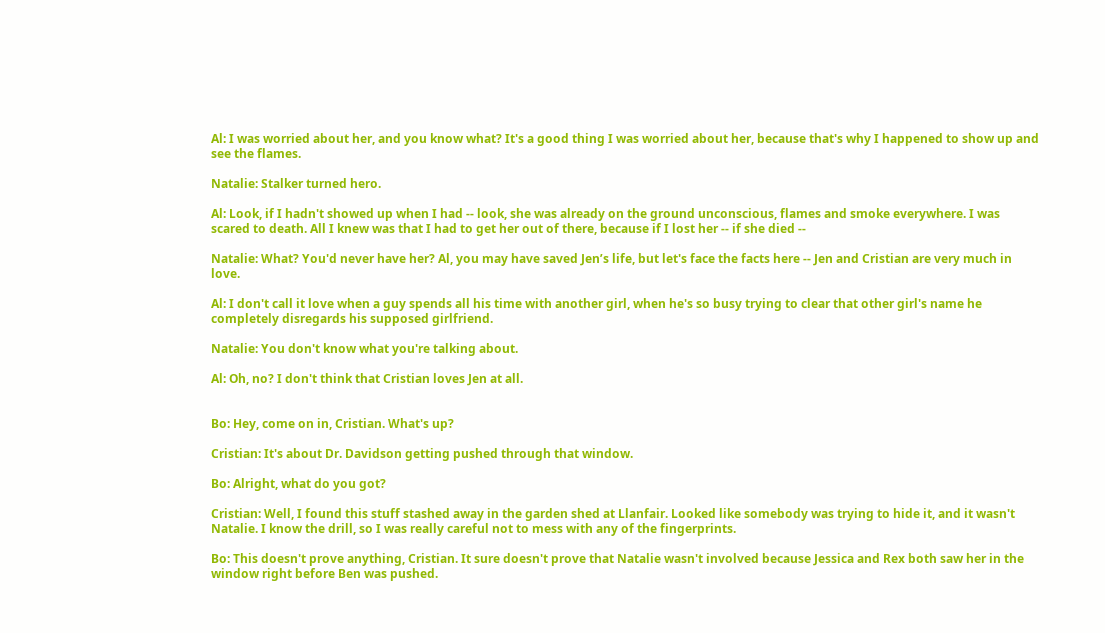Al: I was worried about her, and you know what? It's a good thing I was worried about her, because that's why I happened to show up and see the flames.

Natalie: Stalker turned hero.

Al: Look, if I hadn't showed up when I had -- look, she was already on the ground unconscious, flames and smoke everywhere. I was scared to death. All I knew was that I had to get her out of there, because if I lost her -- if she died --

Natalie: What? You'd never have her? Al, you may have saved Jen’s life, but let's face the facts here -- Jen and Cristian are very much in love.

Al: I don't call it love when a guy spends all his time with another girl, when he's so busy trying to clear that other girl's name he completely disregards his supposed girlfriend.

Natalie: You don't know what you're talking about.

Al: Oh, no? I don't think that Cristian loves Jen at all.


Bo: Hey, come on in, Cristian. What's up?

Cristian: It's about Dr. Davidson getting pushed through that window.

Bo: Alright, what do you got?

Cristian: Well, I found this stuff stashed away in the garden shed at Llanfair. Looked like somebody was trying to hide it, and it wasn't Natalie. I know the drill, so I was really careful not to mess with any of the fingerprints.

Bo: This doesn't prove anything, Cristian. It sure doesn't prove that Natalie wasn't involved because Jessica and Rex both saw her in the window right before Ben was pushed.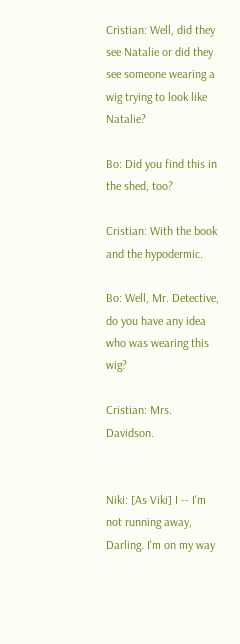Cristian: Well, did they see Natalie or did they see someone wearing a wig trying to look like Natalie?

Bo: Did you find this in the shed, too?

Cristian: With the book and the hypodermic.

Bo: Well, Mr. Detective, do you have any idea who was wearing this wig?

Cristian: Mrs. Davidson.


Niki: [As Viki] I -- I'm not running away, Darling. I'm on my way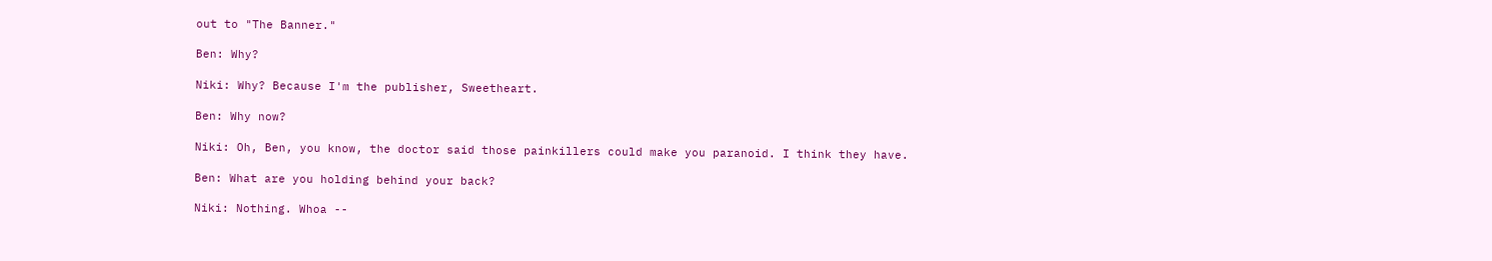out to "The Banner."

Ben: Why?

Niki: Why? Because I'm the publisher, Sweetheart.

Ben: Why now?

Niki: Oh, Ben, you know, the doctor said those painkillers could make you paranoid. I think they have.

Ben: What are you holding behind your back?

Niki: Nothing. Whoa --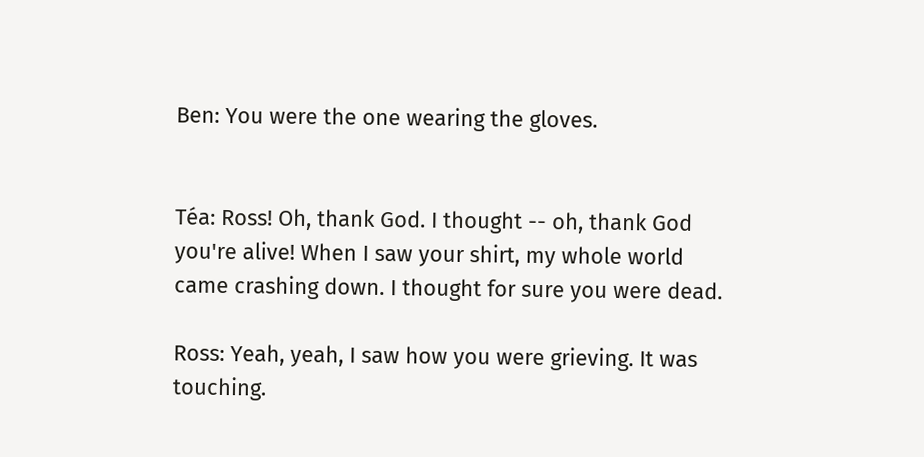Ben: You were the one wearing the gloves.


Téa: Ross! Oh, thank God. I thought -- oh, thank God you're alive! When I saw your shirt, my whole world came crashing down. I thought for sure you were dead.

Ross: Yeah, yeah, I saw how you were grieving. It was touching.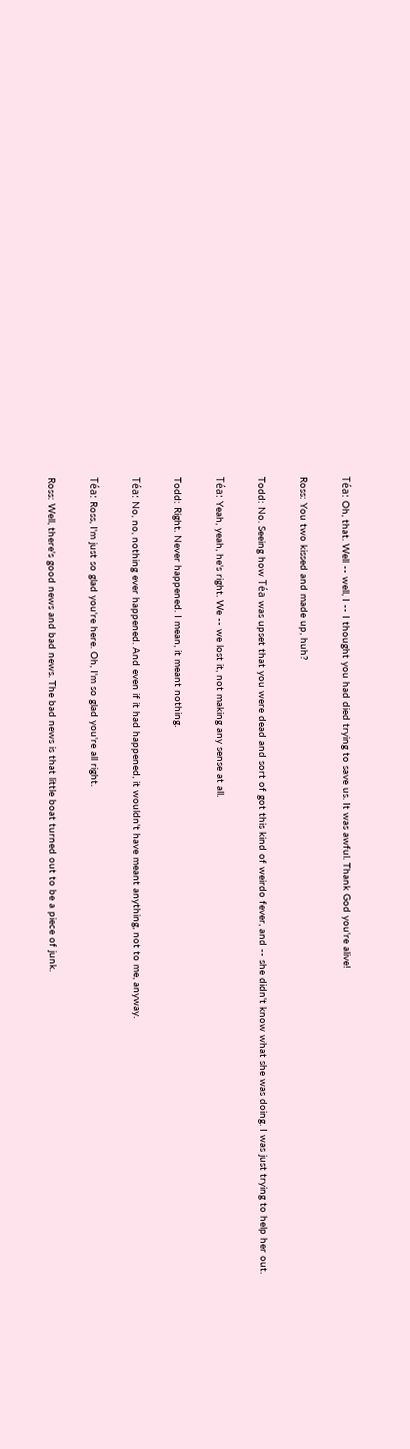Téa: Oh, that. Well -- well, I -- I thought you had died trying to save us. It was awful. Thank God you're alive!

Ross: You two kissed and made up, huh?

Todd: No. Seeing how Téa was upset that you were dead and sort of got this kind of weirdo fever, and -- she didn't know what she was doing. I was just trying to help her out.

Téa: Yeah, yeah, he's right. We -- we lost it, not making any sense at all.

Todd: Right. Never happened. I mean, it meant nothing.

Téa: No, no, nothing ever happened. And even if it had happened, it wouldn't have meant anything, not to me, anyway.

Téa: Ross, I'm just so glad you're here. Oh, I'm so glad you're all right.

Ross: Well, there's good news and bad news. The bad news is that little boat turned out to be a piece of junk.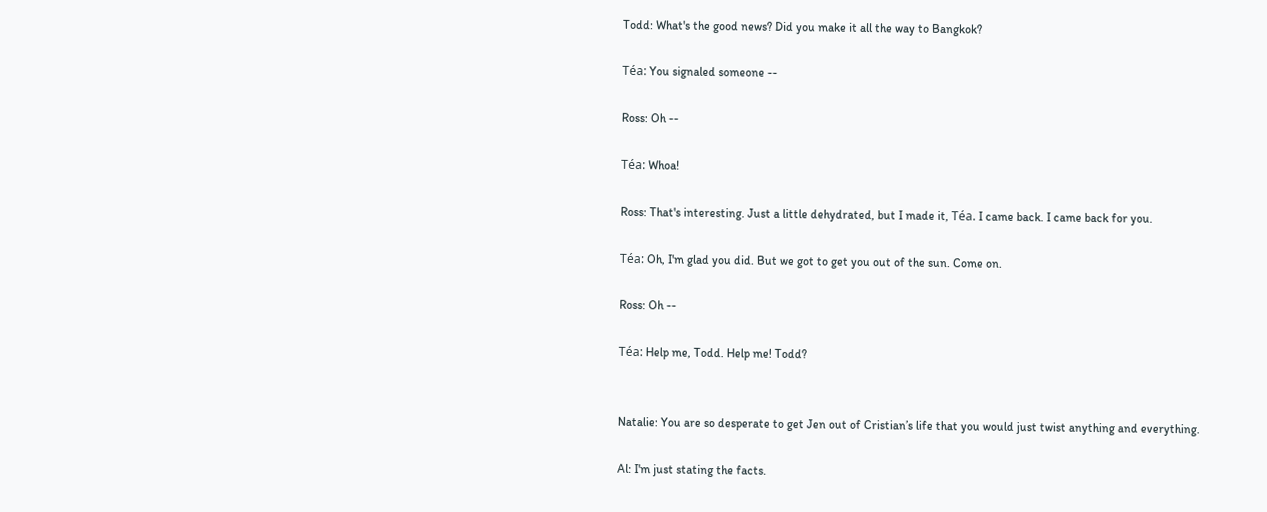Todd: What's the good news? Did you make it all the way to Bangkok?

Téa: You signaled someone --

Ross: Oh --

Téa: Whoa!

Ross: That's interesting. Just a little dehydrated, but I made it, Téa. I came back. I came back for you.

Téa: Oh, I'm glad you did. But we got to get you out of the sun. Come on.

Ross: Oh --

Téa: Help me, Todd. Help me! Todd?


Natalie: You are so desperate to get Jen out of Cristian’s life that you would just twist anything and everything.

Al: I'm just stating the facts.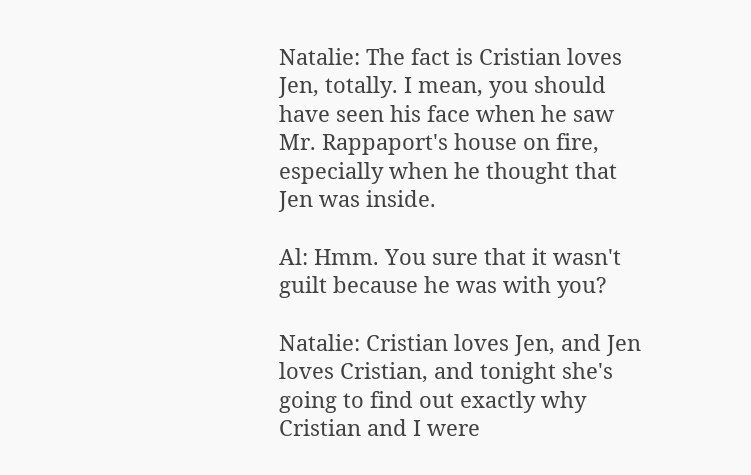Natalie: The fact is Cristian loves Jen, totally. I mean, you should have seen his face when he saw Mr. Rappaport's house on fire, especially when he thought that Jen was inside.

Al: Hmm. You sure that it wasn't guilt because he was with you?

Natalie: Cristian loves Jen, and Jen loves Cristian, and tonight she's going to find out exactly why Cristian and I were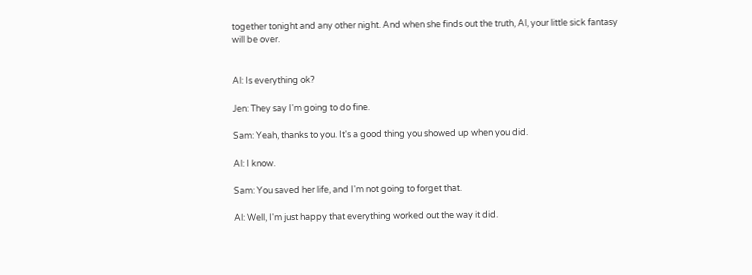together tonight and any other night. And when she finds out the truth, Al, your little sick fantasy will be over.


Al: Is everything ok?

Jen: They say I'm going to do fine.

Sam: Yeah, thanks to you. It's a good thing you showed up when you did.

Al: I know.

Sam: You saved her life, and I'm not going to forget that.

Al: Well, I'm just happy that everything worked out the way it did.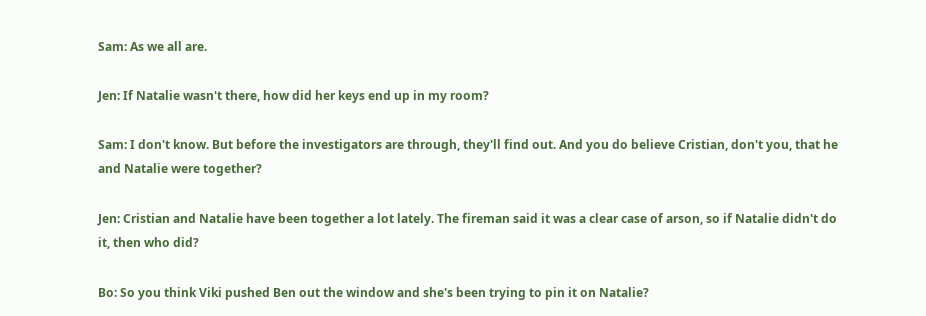Sam: As we all are.

Jen: If Natalie wasn't there, how did her keys end up in my room?

Sam: I don't know. But before the investigators are through, they'll find out. And you do believe Cristian, don't you, that he and Natalie were together?

Jen: Cristian and Natalie have been together a lot lately. The fireman said it was a clear case of arson, so if Natalie didn't do it, then who did?

Bo: So you think Viki pushed Ben out the window and she's been trying to pin it on Natalie?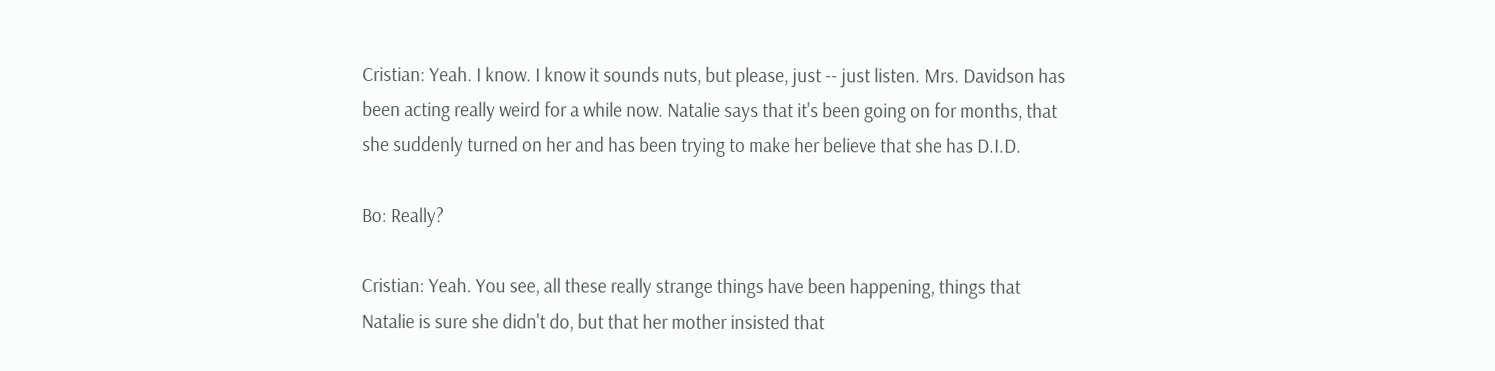Cristian: Yeah. I know. I know it sounds nuts, but please, just -- just listen. Mrs. Davidson has been acting really weird for a while now. Natalie says that it's been going on for months, that she suddenly turned on her and has been trying to make her believe that she has D.I.D.

Bo: Really?

Cristian: Yeah. You see, all these really strange things have been happening, things that Natalie is sure she didn't do, but that her mother insisted that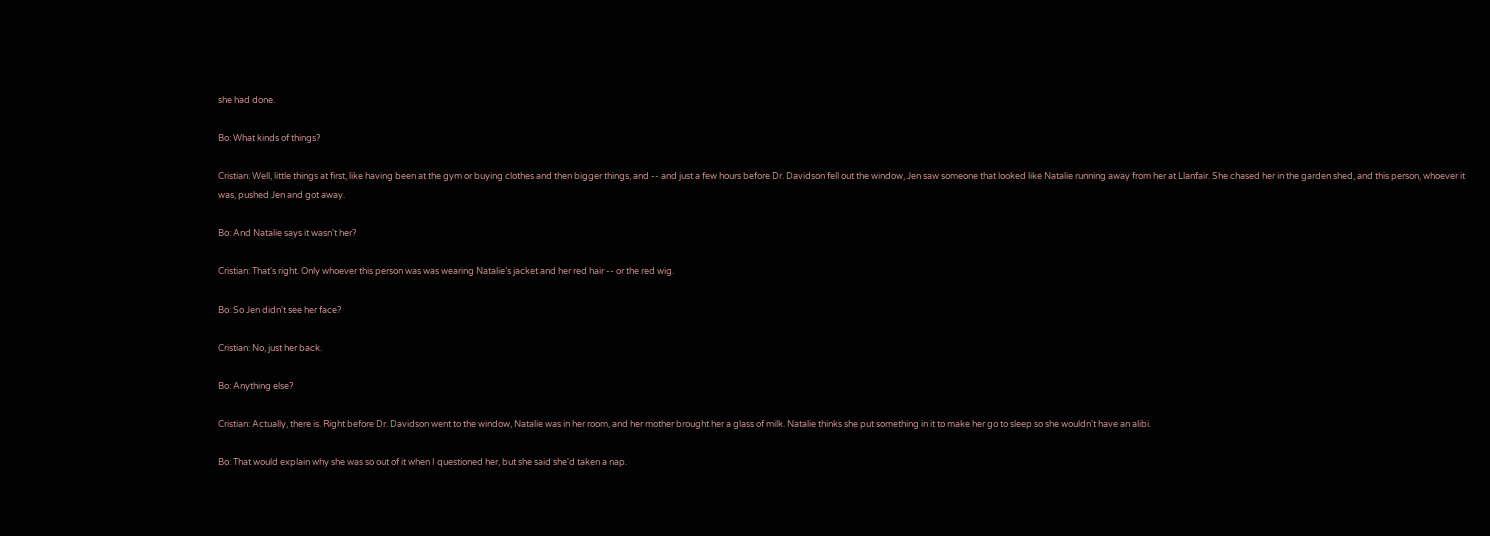she had done.

Bo: What kinds of things?

Cristian: Well, little things at first, like having been at the gym or buying clothes and then bigger things, and -- and just a few hours before Dr. Davidson fell out the window, Jen saw someone that looked like Natalie running away from her at Llanfair. She chased her in the garden shed, and this person, whoever it was, pushed Jen and got away.

Bo: And Natalie says it wasn't her?

Cristian: That's right. Only whoever this person was was wearing Natalie’s jacket and her red hair -- or the red wig.

Bo: So Jen didn't see her face?

Cristian: No, just her back.

Bo: Anything else?

Cristian: Actually, there is. Right before Dr. Davidson went to the window, Natalie was in her room, and her mother brought her a glass of milk. Natalie thinks she put something in it to make her go to sleep so she wouldn't have an alibi.

Bo: That would explain why she was so out of it when I questioned her, but she said she'd taken a nap.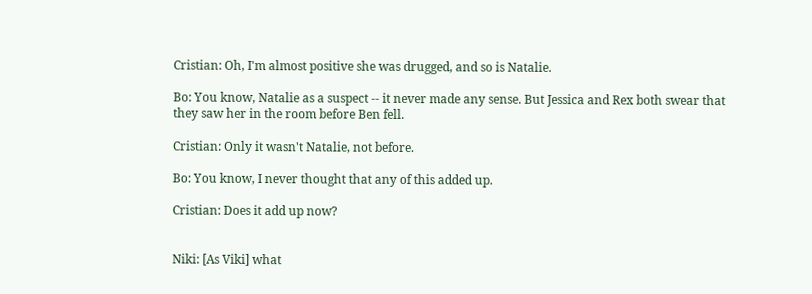Cristian: Oh, I'm almost positive she was drugged, and so is Natalie.

Bo: You know, Natalie as a suspect -- it never made any sense. But Jessica and Rex both swear that they saw her in the room before Ben fell.

Cristian: Only it wasn't Natalie, not before.

Bo: You know, I never thought that any of this added up.

Cristian: Does it add up now?


Niki: [As Viki] what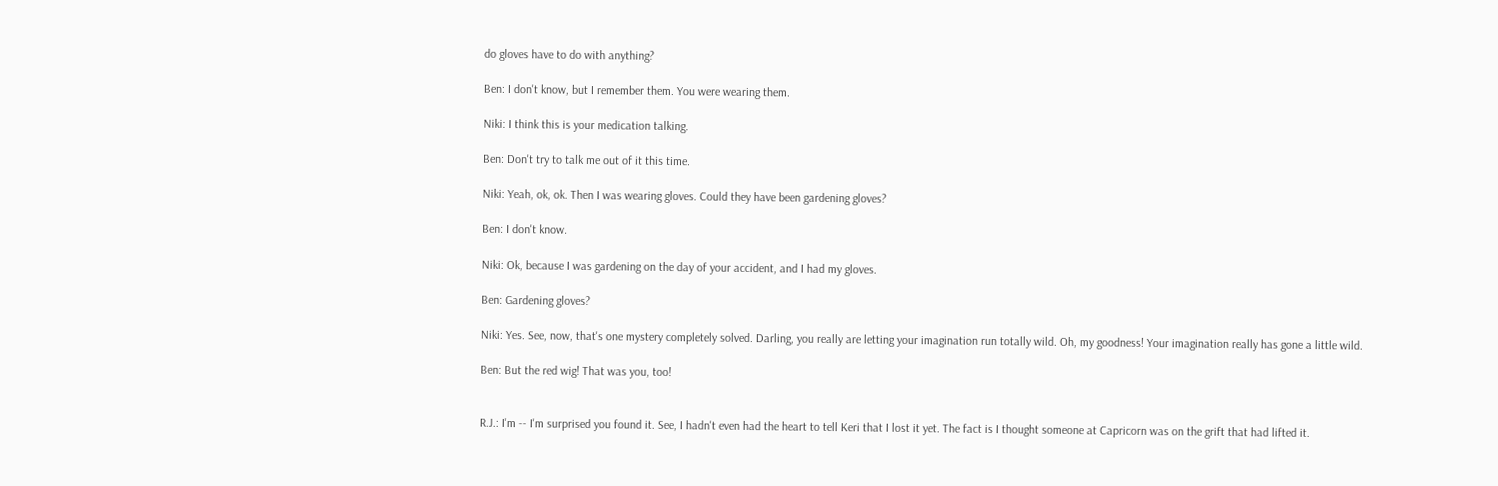do gloves have to do with anything?

Ben: I don't know, but I remember them. You were wearing them.

Niki: I think this is your medication talking.

Ben: Don't try to talk me out of it this time.

Niki: Yeah, ok, ok. Then I was wearing gloves. Could they have been gardening gloves?

Ben: I don't know.

Niki: Ok, because I was gardening on the day of your accident, and I had my gloves.

Ben: Gardening gloves?

Niki: Yes. See, now, that's one mystery completely solved. Darling, you really are letting your imagination run totally wild. Oh, my goodness! Your imagination really has gone a little wild.

Ben: But the red wig! That was you, too!


R.J.: I'm -- I'm surprised you found it. See, I hadn't even had the heart to tell Keri that I lost it yet. The fact is I thought someone at Capricorn was on the grift that had lifted it.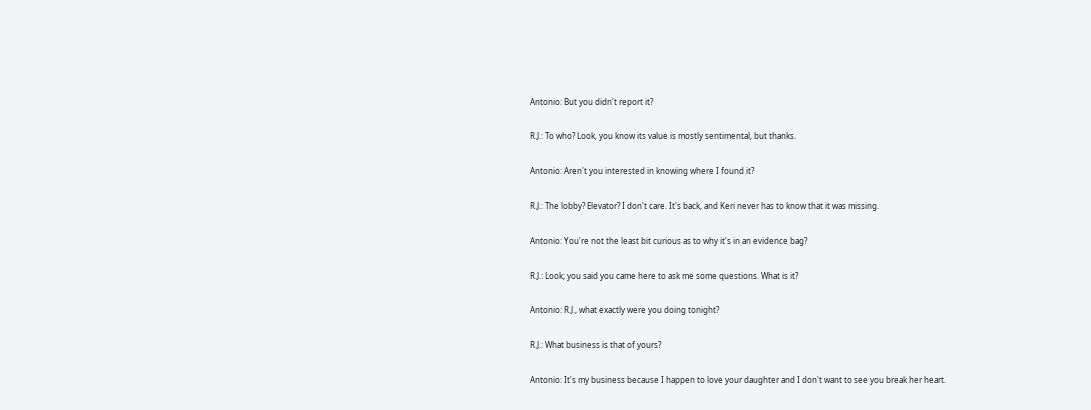Antonio: But you didn't report it?

R.J.: To who? Look, you know its value is mostly sentimental, but thanks.

Antonio: Aren't you interested in knowing where I found it?

R.J.: The lobby? Elevator? I don't care. It's back, and Keri never has to know that it was missing.

Antonio: You're not the least bit curious as to why it's in an evidence bag?

R.J.: Look; you said you came here to ask me some questions. What is it?

Antonio: R.J., what exactly were you doing tonight?

R.J.: What business is that of yours?

Antonio: It's my business because I happen to love your daughter and I don't want to see you break her heart.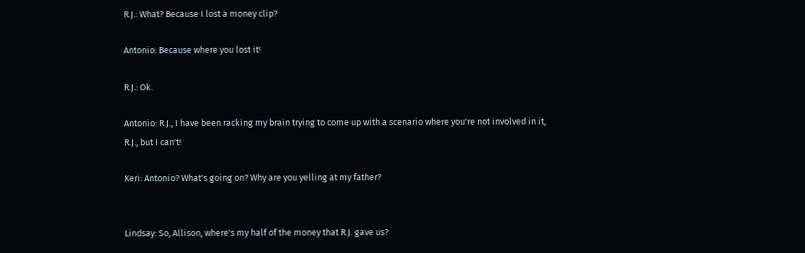R.J.: What? Because I lost a money clip?

Antonio: Because where you lost it!

R.J.: Ok.

Antonio: R.J., I have been racking my brain trying to come up with a scenario where you're not involved in it, R.J., but I can't!

Keri: Antonio? What's going on? Why are you yelling at my father?


Lindsay: So, Allison, where's my half of the money that R.J. gave us?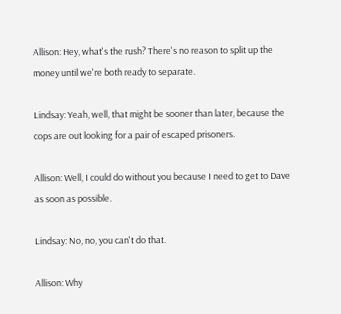Allison: Hey, what's the rush? There's no reason to split up the money until we're both ready to separate.

Lindsay: Yeah, well, that might be sooner than later, because the cops are out looking for a pair of escaped prisoners.

Allison: Well, I could do without you because I need to get to Dave as soon as possible.

Lindsay: No, no, you can't do that.

Allison: Why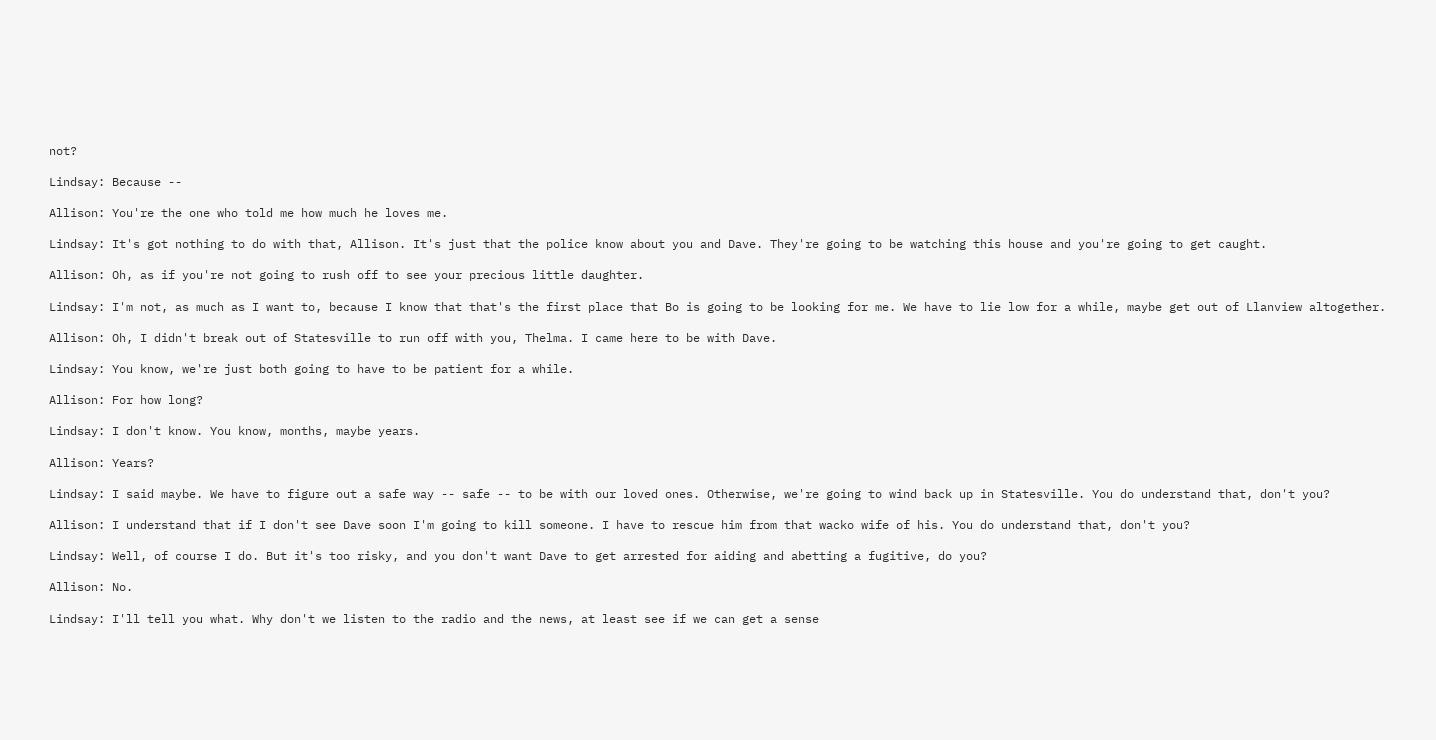not?

Lindsay: Because --

Allison: You're the one who told me how much he loves me.

Lindsay: It's got nothing to do with that, Allison. It's just that the police know about you and Dave. They're going to be watching this house and you're going to get caught.

Allison: Oh, as if you're not going to rush off to see your precious little daughter.

Lindsay: I'm not, as much as I want to, because I know that that's the first place that Bo is going to be looking for me. We have to lie low for a while, maybe get out of Llanview altogether.

Allison: Oh, I didn't break out of Statesville to run off with you, Thelma. I came here to be with Dave.

Lindsay: You know, we're just both going to have to be patient for a while.

Allison: For how long?

Lindsay: I don't know. You know, months, maybe years.

Allison: Years?

Lindsay: I said maybe. We have to figure out a safe way -- safe -- to be with our loved ones. Otherwise, we're going to wind back up in Statesville. You do understand that, don't you?

Allison: I understand that if I don't see Dave soon I'm going to kill someone. I have to rescue him from that wacko wife of his. You do understand that, don't you?

Lindsay: Well, of course I do. But it's too risky, and you don't want Dave to get arrested for aiding and abetting a fugitive, do you?

Allison: No.

Lindsay: I'll tell you what. Why don't we listen to the radio and the news, at least see if we can get a sense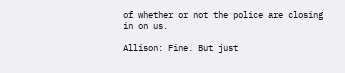of whether or not the police are closing in on us.

Allison: Fine. But just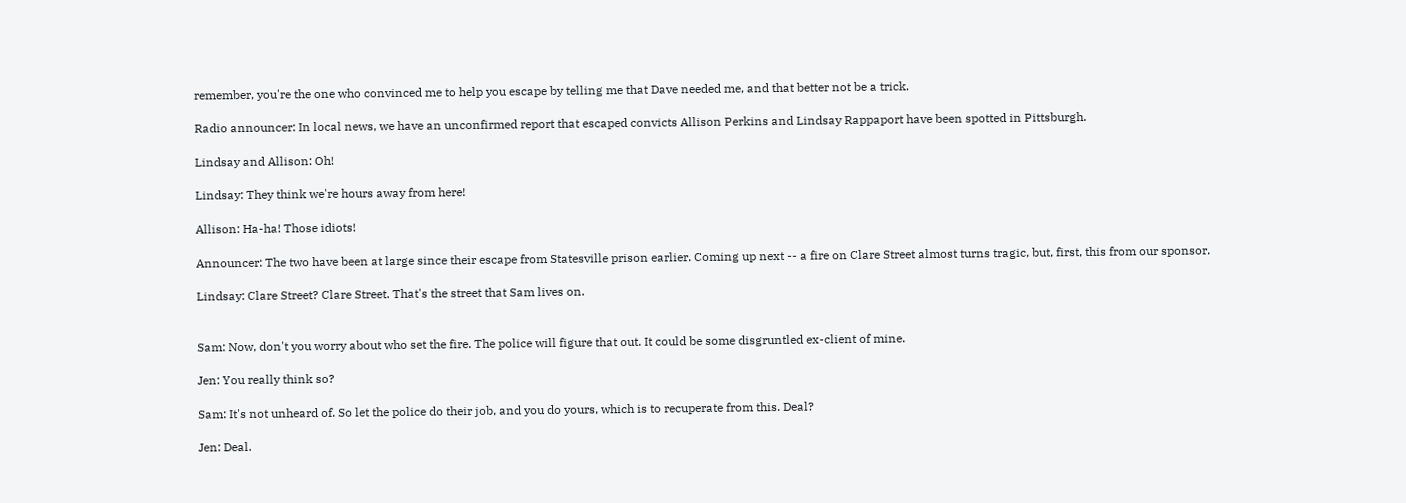remember, you're the one who convinced me to help you escape by telling me that Dave needed me, and that better not be a trick.

Radio announcer: In local news, we have an unconfirmed report that escaped convicts Allison Perkins and Lindsay Rappaport have been spotted in Pittsburgh.

Lindsay and Allison: Oh!

Lindsay: They think we're hours away from here!

Allison: Ha-ha! Those idiots!

Announcer: The two have been at large since their escape from Statesville prison earlier. Coming up next -- a fire on Clare Street almost turns tragic, but, first, this from our sponsor.

Lindsay: Clare Street? Clare Street. That's the street that Sam lives on.


Sam: Now, don't you worry about who set the fire. The police will figure that out. It could be some disgruntled ex-client of mine.

Jen: You really think so?

Sam: It's not unheard of. So let the police do their job, and you do yours, which is to recuperate from this. Deal?

Jen: Deal.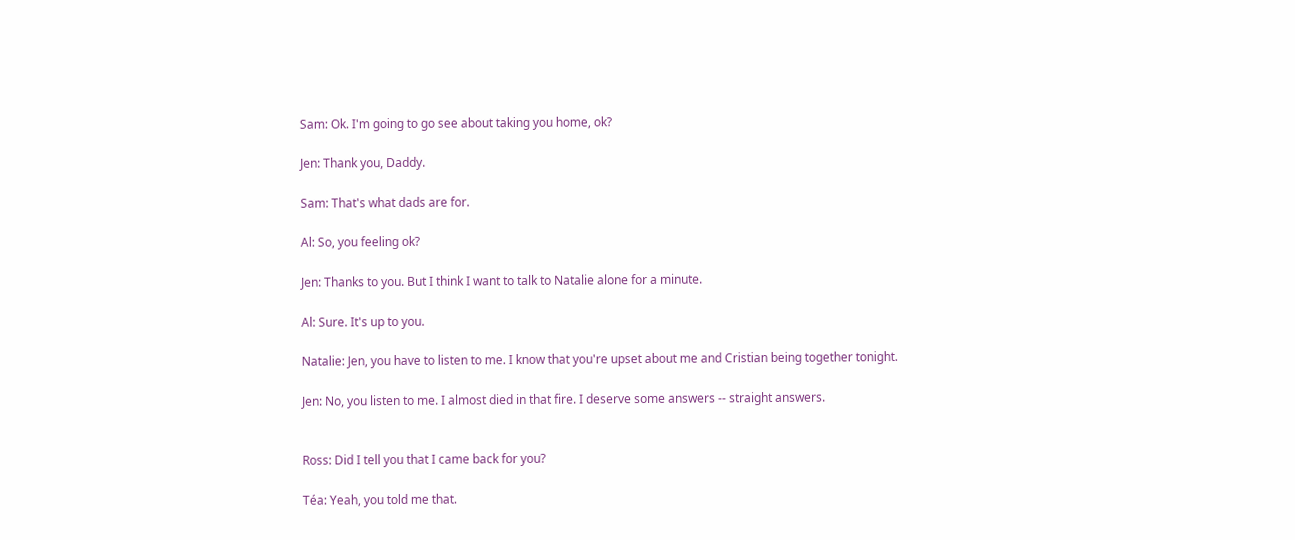Sam: Ok. I'm going to go see about taking you home, ok?

Jen: Thank you, Daddy.

Sam: That's what dads are for.

Al: So, you feeling ok?

Jen: Thanks to you. But I think I want to talk to Natalie alone for a minute.

Al: Sure. It's up to you.

Natalie: Jen, you have to listen to me. I know that you're upset about me and Cristian being together tonight.

Jen: No, you listen to me. I almost died in that fire. I deserve some answers -- straight answers.


Ross: Did I tell you that I came back for you?

Téa: Yeah, you told me that.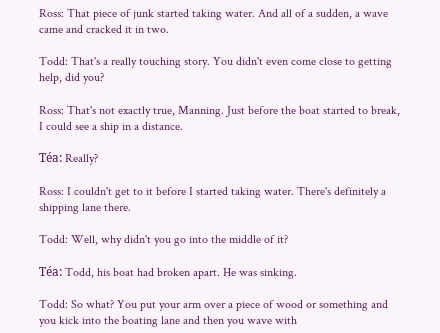Ross: That piece of junk started taking water. And all of a sudden, a wave came and cracked it in two.

Todd: That's a really touching story. You didn't even come close to getting help, did you?

Ross: That's not exactly true, Manning. Just before the boat started to break, I could see a ship in a distance.

Téa: Really?

Ross: I couldn't get to it before I started taking water. There's definitely a shipping lane there.

Todd: Well, why didn't you go into the middle of it?

Téa: Todd, his boat had broken apart. He was sinking.

Todd: So what? You put your arm over a piece of wood or something and you kick into the boating lane and then you wave with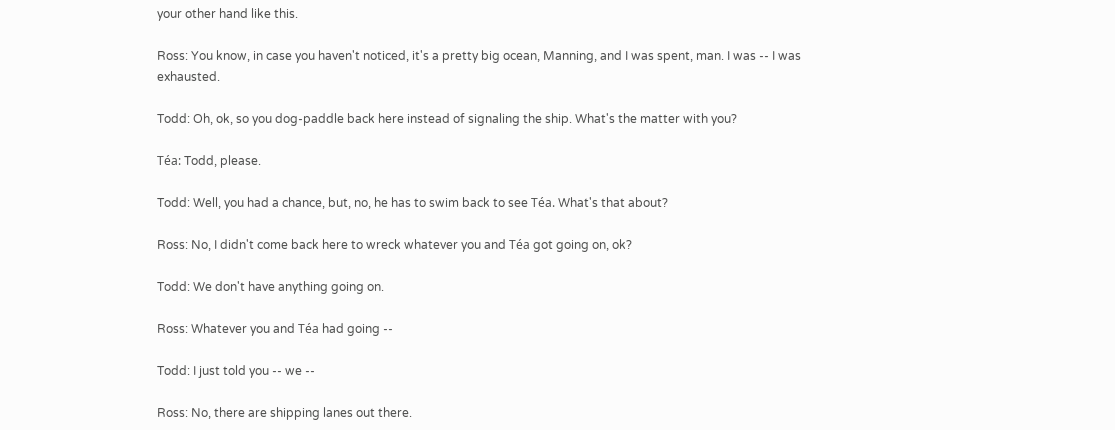your other hand like this.

Ross: You know, in case you haven't noticed, it's a pretty big ocean, Manning, and I was spent, man. I was -- I was exhausted.

Todd: Oh, ok, so you dog-paddle back here instead of signaling the ship. What's the matter with you?

Téa: Todd, please.

Todd: Well, you had a chance, but, no, he has to swim back to see Téa. What's that about?

Ross: No, I didn't come back here to wreck whatever you and Téa got going on, ok?

Todd: We don't have anything going on.

Ross: Whatever you and Téa had going --

Todd: I just told you -- we --

Ross: No, there are shipping lanes out there.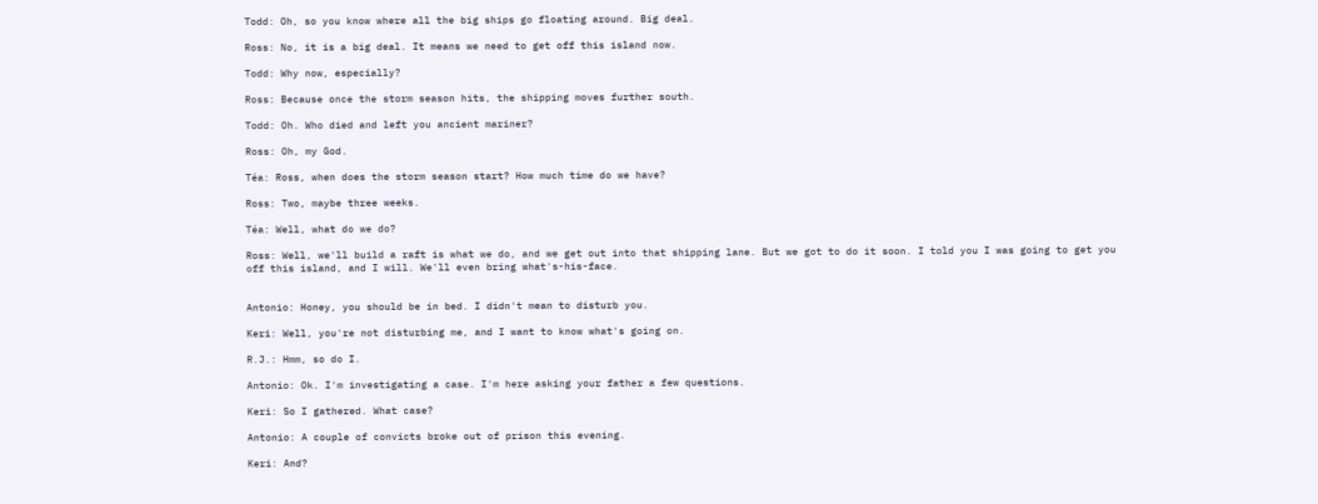Todd: Oh, so you know where all the big ships go floating around. Big deal.

Ross: No, it is a big deal. It means we need to get off this island now.

Todd: Why now, especially?

Ross: Because once the storm season hits, the shipping moves further south.

Todd: Oh. Who died and left you ancient mariner?

Ross: Oh, my God.

Téa: Ross, when does the storm season start? How much time do we have?

Ross: Two, maybe three weeks.

Téa: Well, what do we do?

Ross: Well, we'll build a raft is what we do, and we get out into that shipping lane. But we got to do it soon. I told you I was going to get you off this island, and I will. We'll even bring what's-his-face.


Antonio: Honey, you should be in bed. I didn't mean to disturb you.

Keri: Well, you're not disturbing me, and I want to know what's going on.

R.J.: Hmm, so do I.

Antonio: Ok. I'm investigating a case. I'm here asking your father a few questions.

Keri: So I gathered. What case?

Antonio: A couple of convicts broke out of prison this evening.

Keri: And?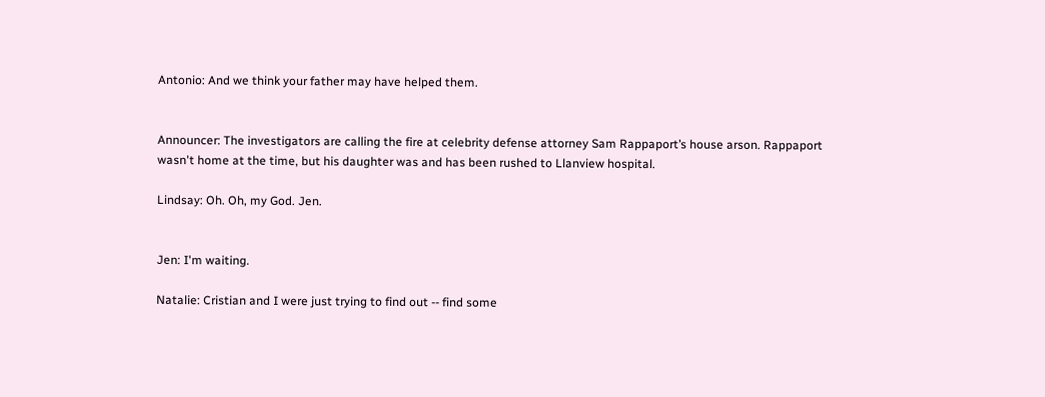Antonio: And we think your father may have helped them.


Announcer: The investigators are calling the fire at celebrity defense attorney Sam Rappaport’s house arson. Rappaport wasn't home at the time, but his daughter was and has been rushed to Llanview hospital.

Lindsay: Oh. Oh, my God. Jen.


Jen: I'm waiting.

Natalie: Cristian and I were just trying to find out -- find some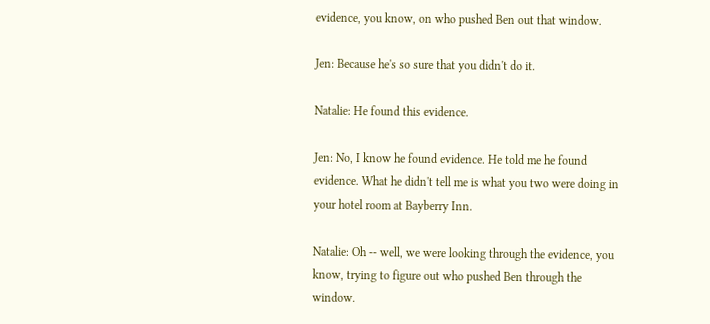evidence, you know, on who pushed Ben out that window.

Jen: Because he's so sure that you didn't do it.

Natalie: He found this evidence.

Jen: No, I know he found evidence. He told me he found evidence. What he didn't tell me is what you two were doing in your hotel room at Bayberry Inn.

Natalie: Oh -- well, we were looking through the evidence, you know, trying to figure out who pushed Ben through the window.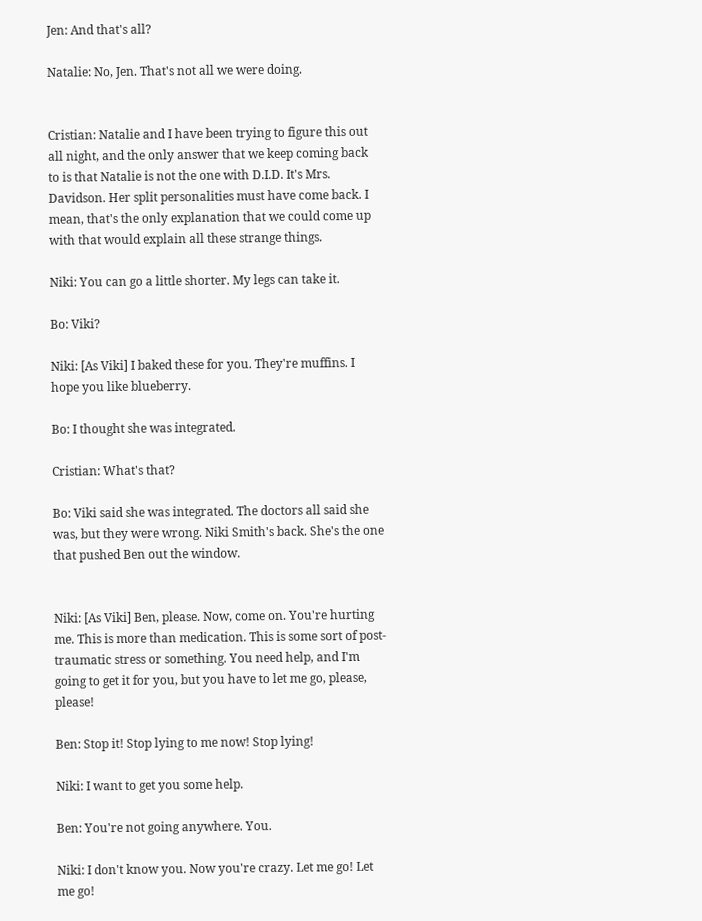Jen: And that's all?

Natalie: No, Jen. That's not all we were doing.


Cristian: Natalie and I have been trying to figure this out all night, and the only answer that we keep coming back to is that Natalie is not the one with D.I.D. It's Mrs. Davidson. Her split personalities must have come back. I mean, that's the only explanation that we could come up with that would explain all these strange things.

Niki: You can go a little shorter. My legs can take it.

Bo: Viki?

Niki: [As Viki] I baked these for you. They're muffins. I hope you like blueberry.

Bo: I thought she was integrated.

Cristian: What's that?

Bo: Viki said she was integrated. The doctors all said she was, but they were wrong. Niki Smith's back. She's the one that pushed Ben out the window.


Niki: [As Viki] Ben, please. Now, come on. You're hurting me. This is more than medication. This is some sort of post-traumatic stress or something. You need help, and I'm going to get it for you, but you have to let me go, please, please!

Ben: Stop it! Stop lying to me now! Stop lying!

Niki: I want to get you some help.

Ben: You're not going anywhere. You.

Niki: I don't know you. Now you're crazy. Let me go! Let me go!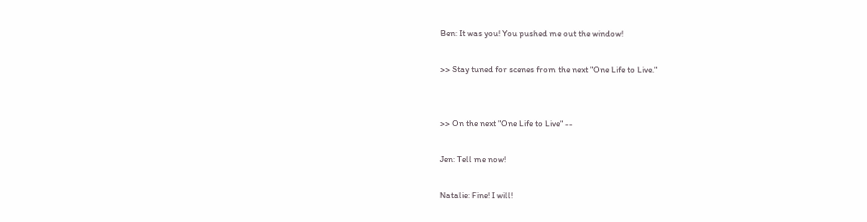Ben: It was you! You pushed me out the window!

>> Stay tuned for scenes from the next "One Life to Live."


>> On the next "One Life to Live" --

Jen: Tell me now!

Natalie: Fine! I will!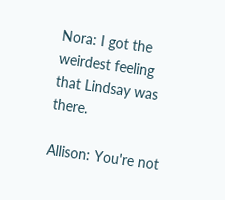Nora: I got the weirdest feeling that Lindsay was there.

Allison: You're not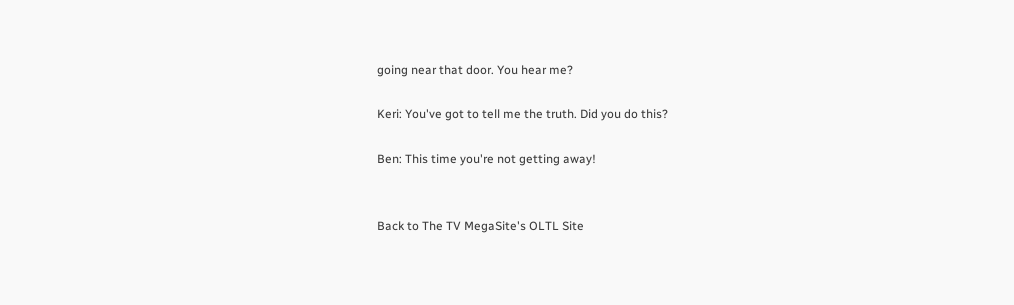going near that door. You hear me?

Keri: You've got to tell me the truth. Did you do this?

Ben: This time you're not getting away!


Back to The TV MegaSite's OLTL Site